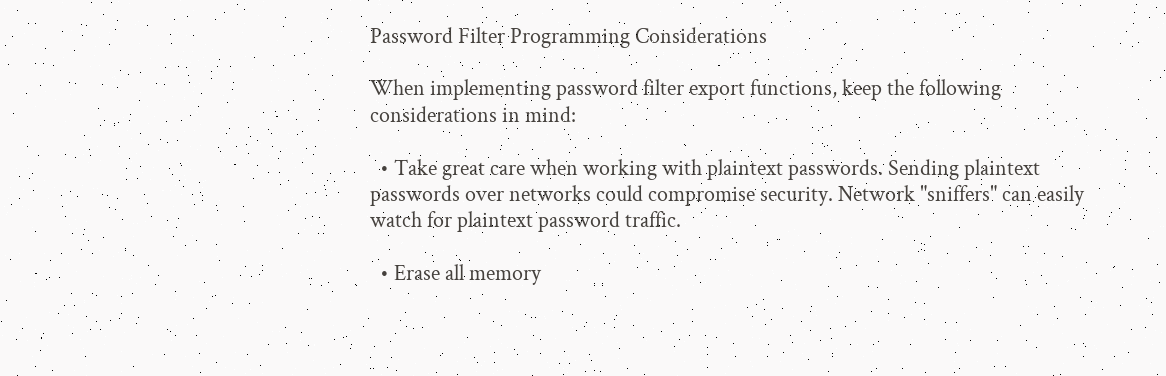Password Filter Programming Considerations

When implementing password filter export functions, keep the following considerations in mind:

  • Take great care when working with plaintext passwords. Sending plaintext passwords over networks could compromise security. Network "sniffers" can easily watch for plaintext password traffic.

  • Erase all memory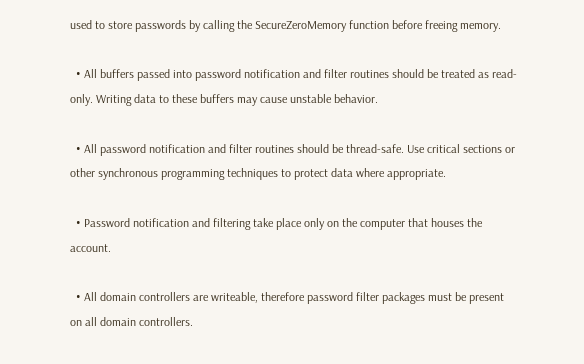used to store passwords by calling the SecureZeroMemory function before freeing memory.

  • All buffers passed into password notification and filter routines should be treated as read-only. Writing data to these buffers may cause unstable behavior.

  • All password notification and filter routines should be thread-safe. Use critical sections or other synchronous programming techniques to protect data where appropriate.

  • Password notification and filtering take place only on the computer that houses the account.

  • All domain controllers are writeable, therefore password filter packages must be present on all domain controllers.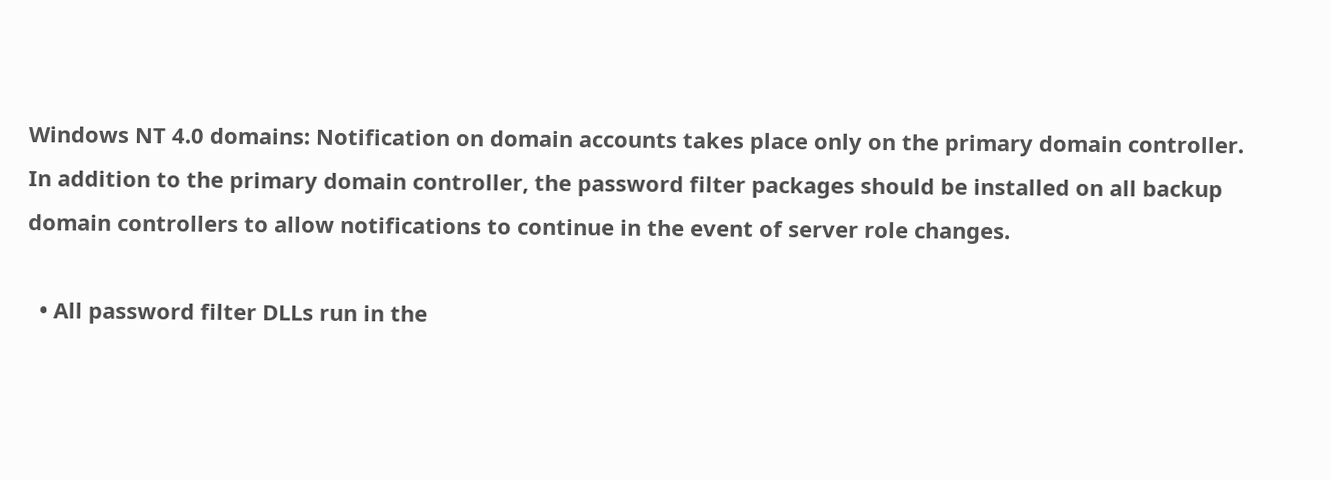Windows NT 4.0 domains: Notification on domain accounts takes place only on the primary domain controller. In addition to the primary domain controller, the password filter packages should be installed on all backup domain controllers to allow notifications to continue in the event of server role changes.

  • All password filter DLLs run in the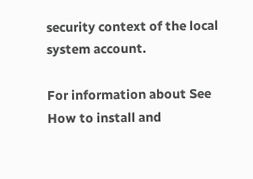security context of the local system account.

For information about See
How to install and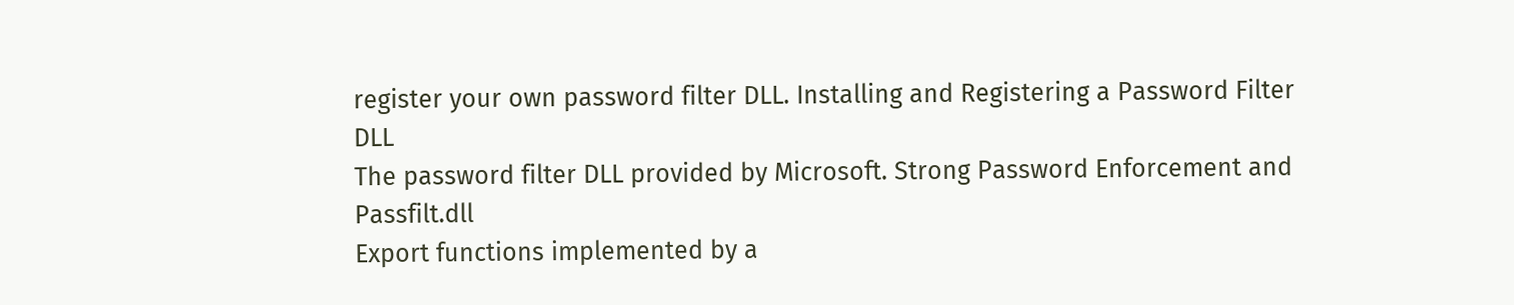register your own password filter DLL. Installing and Registering a Password Filter DLL
The password filter DLL provided by Microsoft. Strong Password Enforcement and Passfilt.dll
Export functions implemented by a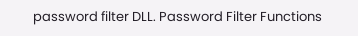password filter DLL. Password Filter Functions